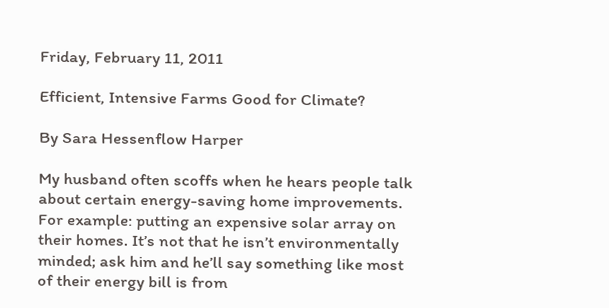Friday, February 11, 2011

Efficient, Intensive Farms Good for Climate?

By Sara Hessenflow Harper

My husband often scoffs when he hears people talk about certain energy-saving home improvements. For example: putting an expensive solar array on their homes. It’s not that he isn’t environmentally minded; ask him and he’ll say something like most of their energy bill is from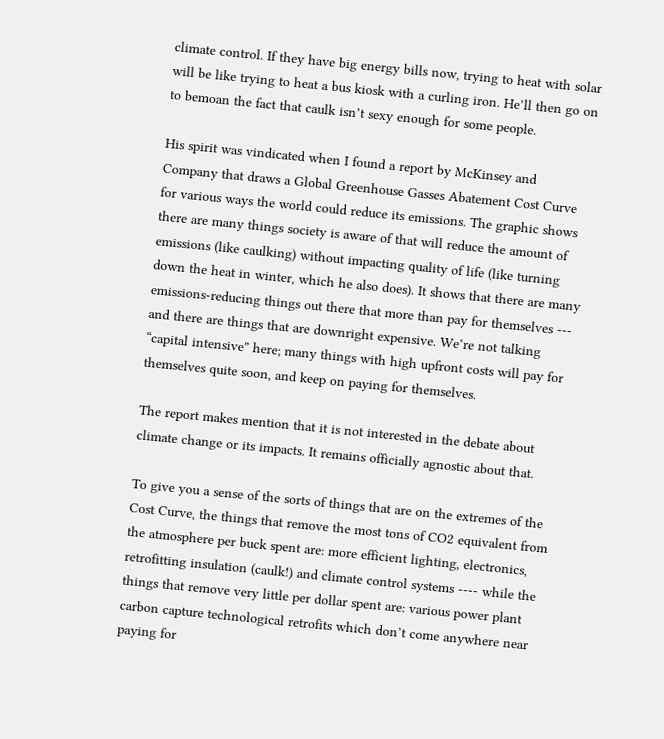climate control. If they have big energy bills now, trying to heat with solar will be like trying to heat a bus kiosk with a curling iron. He’ll then go on to bemoan the fact that caulk isn’t sexy enough for some people.

His spirit was vindicated when I found a report by McKinsey and Company that draws a Global Greenhouse Gasses Abatement Cost Curve for various ways the world could reduce its emissions. The graphic shows there are many things society is aware of that will reduce the amount of emissions (like caulking) without impacting quality of life (like turning down the heat in winter, which he also does). It shows that there are many emissions-reducing things out there that more than pay for themselves --- and there are things that are downright expensive. We’re not talking “capital intensive” here; many things with high upfront costs will pay for themselves quite soon, and keep on paying for themselves.

The report makes mention that it is not interested in the debate about climate change or its impacts. It remains officially agnostic about that.

To give you a sense of the sorts of things that are on the extremes of the Cost Curve, the things that remove the most tons of CO2 equivalent from the atmosphere per buck spent are: more efficient lighting, electronics, retrofitting insulation (caulk!) and climate control systems ---- while the things that remove very little per dollar spent are: various power plant carbon capture technological retrofits which don’t come anywhere near paying for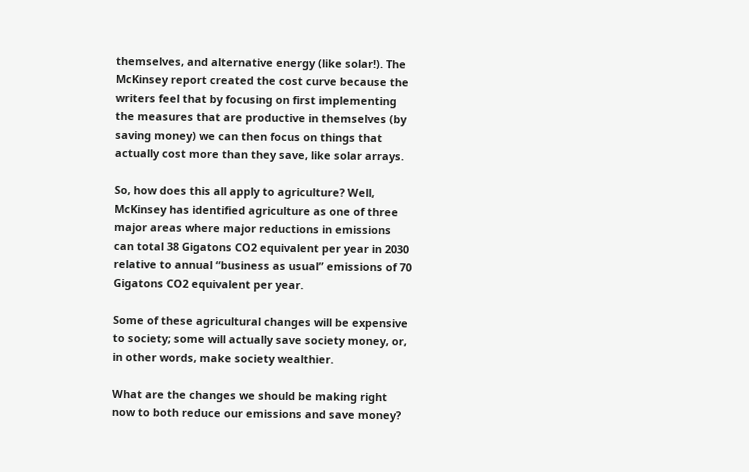themselves, and alternative energy (like solar!). The McKinsey report created the cost curve because the writers feel that by focusing on first implementing the measures that are productive in themselves (by saving money) we can then focus on things that actually cost more than they save, like solar arrays.

So, how does this all apply to agriculture? Well, McKinsey has identified agriculture as one of three major areas where major reductions in emissions can total 38 Gigatons CO2 equivalent per year in 2030 relative to annual “business as usual” emissions of 70 Gigatons CO2 equivalent per year.

Some of these agricultural changes will be expensive to society; some will actually save society money, or, in other words, make society wealthier.

What are the changes we should be making right now to both reduce our emissions and save money?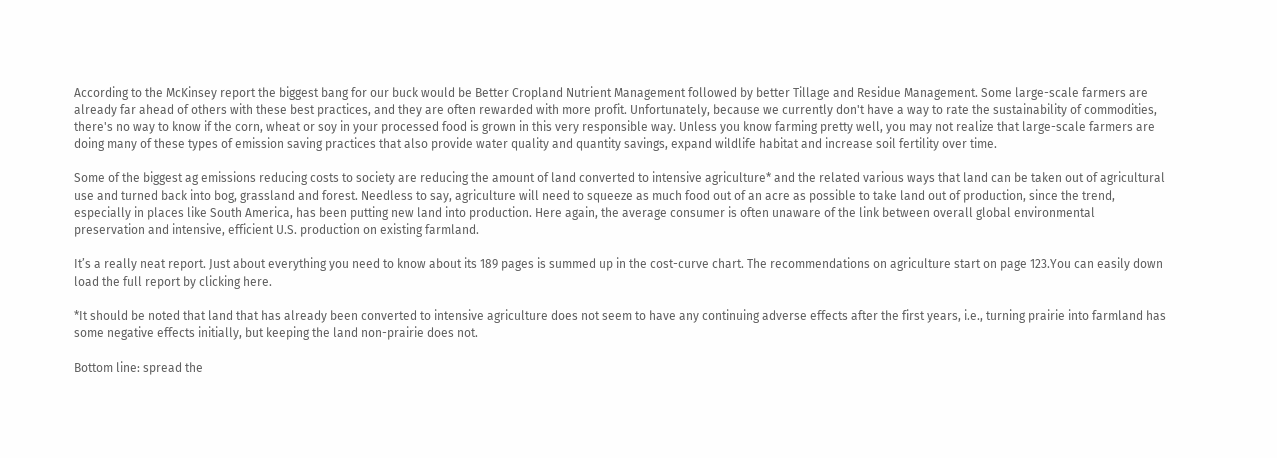According to the McKinsey report the biggest bang for our buck would be Better Cropland Nutrient Management followed by better Tillage and Residue Management. Some large-scale farmers are already far ahead of others with these best practices, and they are often rewarded with more profit. Unfortunately, because we currently don't have a way to rate the sustainability of commodities, there's no way to know if the corn, wheat or soy in your processed food is grown in this very responsible way. Unless you know farming pretty well, you may not realize that large-scale farmers are doing many of these types of emission saving practices that also provide water quality and quantity savings, expand wildlife habitat and increase soil fertility over time.

Some of the biggest ag emissions reducing costs to society are reducing the amount of land converted to intensive agriculture* and the related various ways that land can be taken out of agricultural use and turned back into bog, grassland and forest. Needless to say, agriculture will need to squeeze as much food out of an acre as possible to take land out of production, since the trend, especially in places like South America, has been putting new land into production. Here again, the average consumer is often unaware of the link between overall global environmental preservation and intensive, efficient U.S. production on existing farmland.

It’s a really neat report. Just about everything you need to know about its 189 pages is summed up in the cost-curve chart. The recommendations on agriculture start on page 123.You can easily down load the full report by clicking here.

*It should be noted that land that has already been converted to intensive agriculture does not seem to have any continuing adverse effects after the first years, i.e., turning prairie into farmland has some negative effects initially, but keeping the land non-prairie does not.

Bottom line: spread the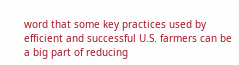word that some key practices used by efficient and successful U.S. farmers can be a big part of reducing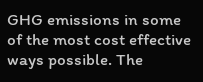GHG emissions in some of the most cost effective ways possible. The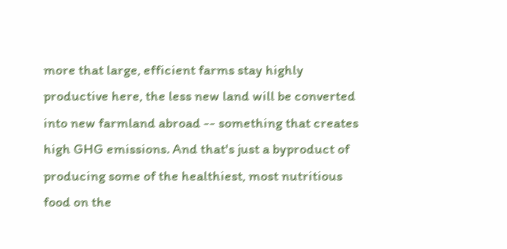more that large, efficient farms stay highly productive here, the less new land will be converted into new farmland abroad -- something that creates high GHG emissions. And that's just a byproduct of producing some of the healthiest, most nutritious food on the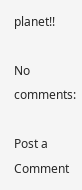planet!!

No comments:

Post a Comment